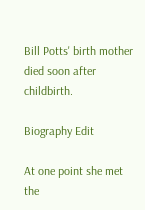Bill Potts' birth mother died soon after childbirth.

Biography Edit

At one point she met the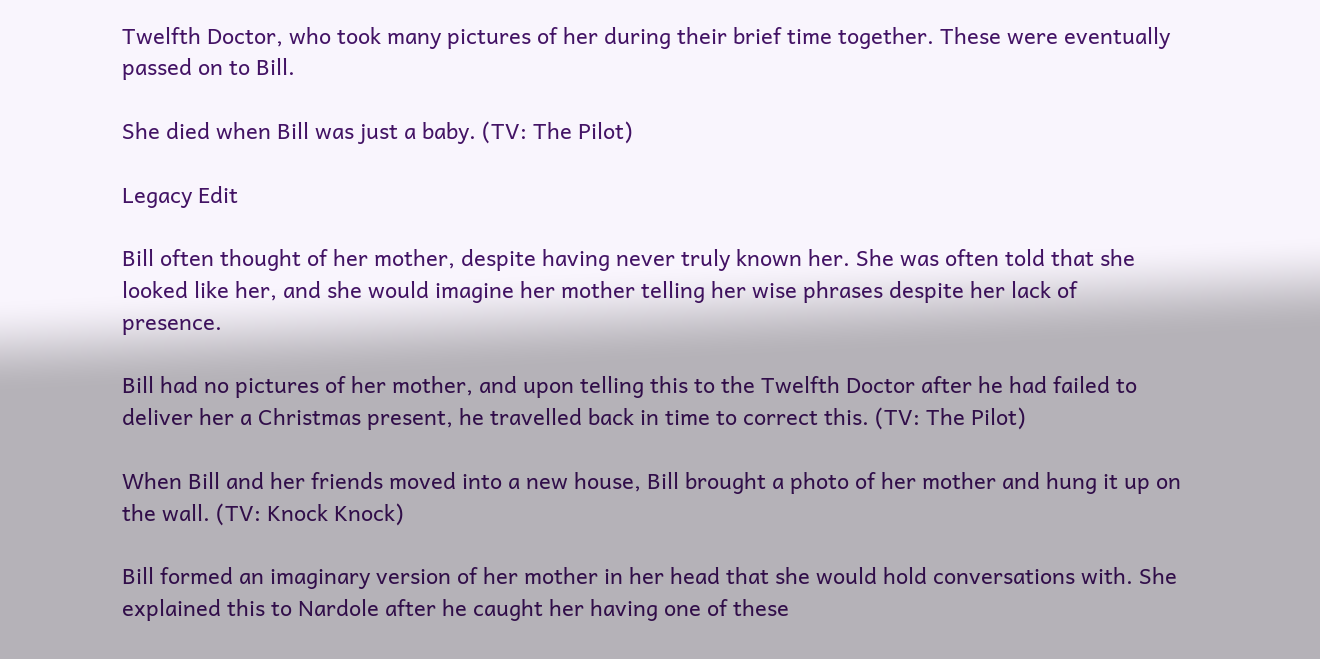Twelfth Doctor, who took many pictures of her during their brief time together. These were eventually passed on to Bill.

She died when Bill was just a baby. (TV: The Pilot)

Legacy Edit

Bill often thought of her mother, despite having never truly known her. She was often told that she looked like her, and she would imagine her mother telling her wise phrases despite her lack of presence.

Bill had no pictures of her mother, and upon telling this to the Twelfth Doctor after he had failed to deliver her a Christmas present, he travelled back in time to correct this. (TV: The Pilot)

When Bill and her friends moved into a new house, Bill brought a photo of her mother and hung it up on the wall. (TV: Knock Knock)

Bill formed an imaginary version of her mother in her head that she would hold conversations with. She explained this to Nardole after he caught her having one of these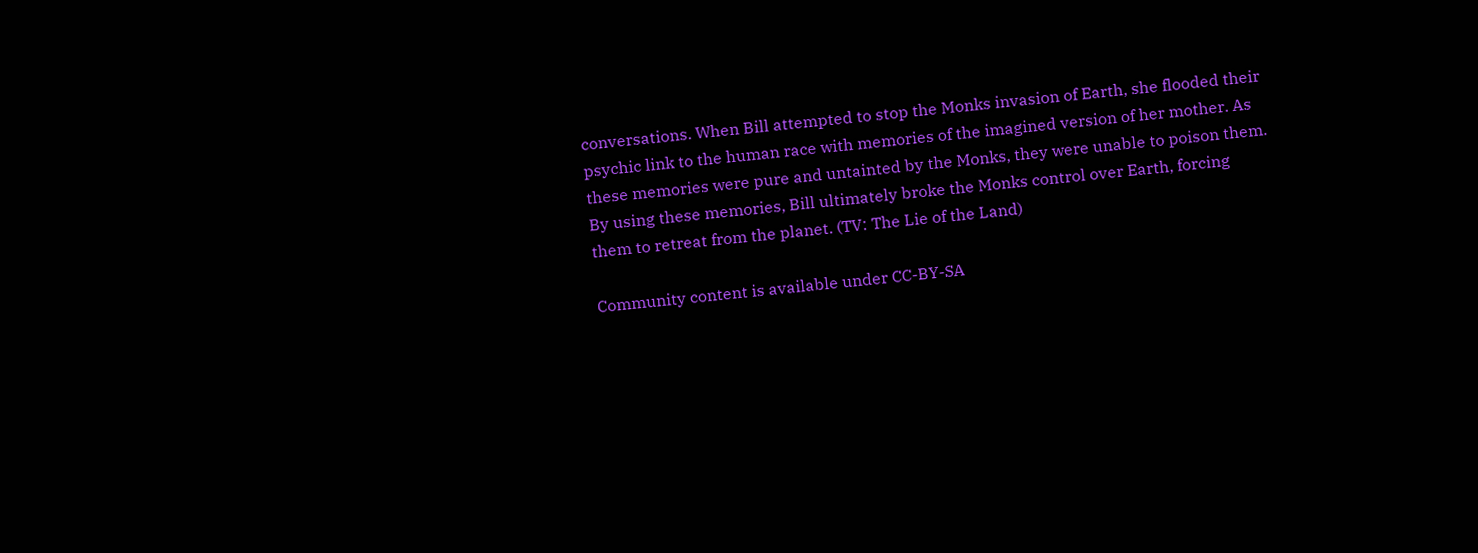conversations. When Bill attempted to stop the Monks invasion of Earth, she flooded their psychic link to the human race with memories of the imagined version of her mother. As these memories were pure and untainted by the Monks, they were unable to poison them. By using these memories, Bill ultimately broke the Monks control over Earth, forcing them to retreat from the planet. (TV: The Lie of the Land)

Community content is available under CC-BY-SA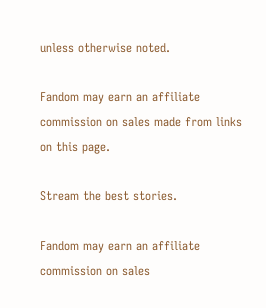unless otherwise noted.

Fandom may earn an affiliate commission on sales made from links on this page.

Stream the best stories.

Fandom may earn an affiliate commission on sales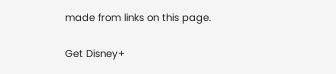made from links on this page.

Get Disney+